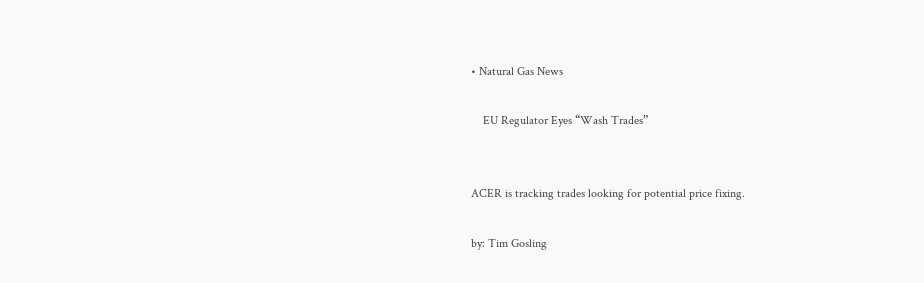• Natural Gas News

    EU Regulator Eyes “Wash Trades”


ACER is tracking trades looking for potential price fixing.

by: Tim Gosling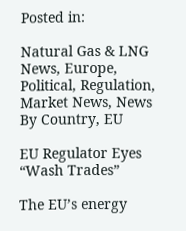Posted in:

Natural Gas & LNG News, Europe, Political, Regulation, Market News, News By Country, EU

EU Regulator Eyes “Wash Trades”

The EU’s energy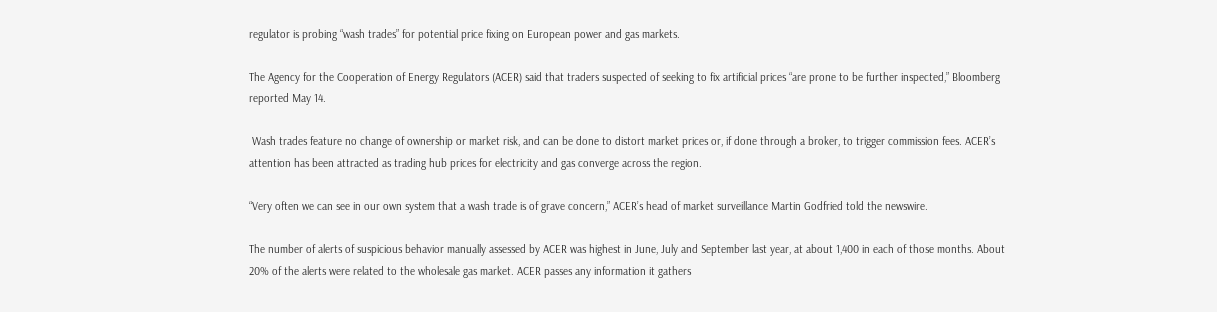regulator is probing “wash trades” for potential price fixing on European power and gas markets.

The Agency for the Cooperation of Energy Regulators (ACER) said that traders suspected of seeking to fix artificial prices “are prone to be further inspected,” Bloomberg reported May 14.

 Wash trades feature no change of ownership or market risk, and can be done to distort market prices or, if done through a broker, to trigger commission fees. ACER’s attention has been attracted as trading hub prices for electricity and gas converge across the region.

“Very often we can see in our own system that a wash trade is of grave concern,” ACER’s head of market surveillance Martin Godfried told the newswire.

The number of alerts of suspicious behavior manually assessed by ACER was highest in June, July and September last year, at about 1,400 in each of those months. About 20% of the alerts were related to the wholesale gas market. ACER passes any information it gathers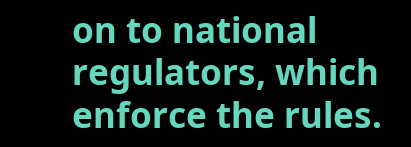on to national regulators, which enforce the rules.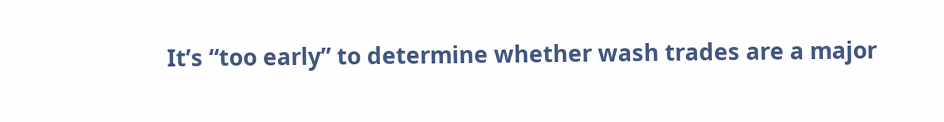It’s “too early” to determine whether wash trades are a major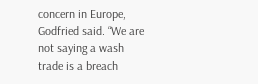concern in Europe, Godfried said. “We are not saying a wash trade is a breach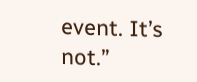event. It’s not.”